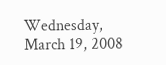Wednesday, March 19, 2008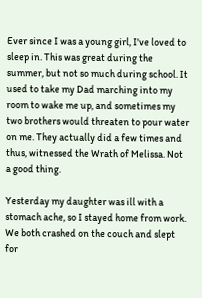Ever since I was a young girl, I've loved to sleep in. This was great during the summer, but not so much during school. It used to take my Dad marching into my room to wake me up, and sometimes my two brothers would threaten to pour water on me. They actually did a few times and thus, witnessed the Wrath of Melissa. Not a good thing.

Yesterday my daughter was ill with a stomach ache, so I stayed home from work. We both crashed on the couch and slept for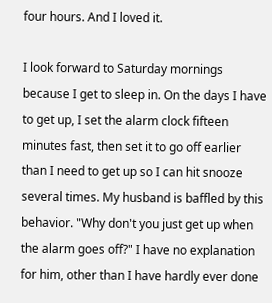four hours. And I loved it.

I look forward to Saturday mornings because I get to sleep in. On the days I have to get up, I set the alarm clock fifteen minutes fast, then set it to go off earlier than I need to get up so I can hit snooze several times. My husband is baffled by this behavior. "Why don't you just get up when the alarm goes off?" I have no explanation for him, other than I have hardly ever done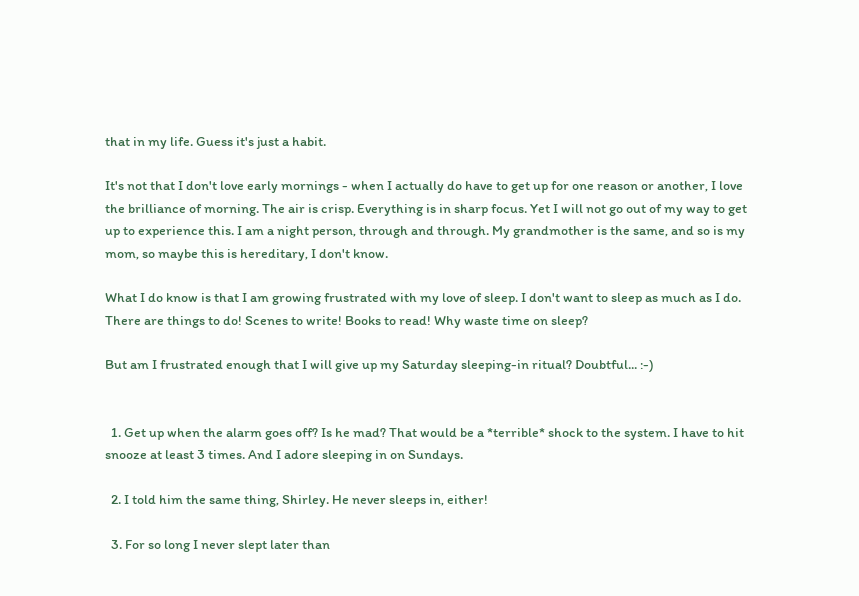that in my life. Guess it's just a habit.

It's not that I don't love early mornings - when I actually do have to get up for one reason or another, I love the brilliance of morning. The air is crisp. Everything is in sharp focus. Yet I will not go out of my way to get up to experience this. I am a night person, through and through. My grandmother is the same, and so is my mom, so maybe this is hereditary, I don't know.

What I do know is that I am growing frustrated with my love of sleep. I don't want to sleep as much as I do. There are things to do! Scenes to write! Books to read! Why waste time on sleep?

But am I frustrated enough that I will give up my Saturday sleeping-in ritual? Doubtful... :-)


  1. Get up when the alarm goes off? Is he mad? That would be a *terrible* shock to the system. I have to hit snooze at least 3 times. And I adore sleeping in on Sundays.

  2. I told him the same thing, Shirley. He never sleeps in, either!

  3. For so long I never slept later than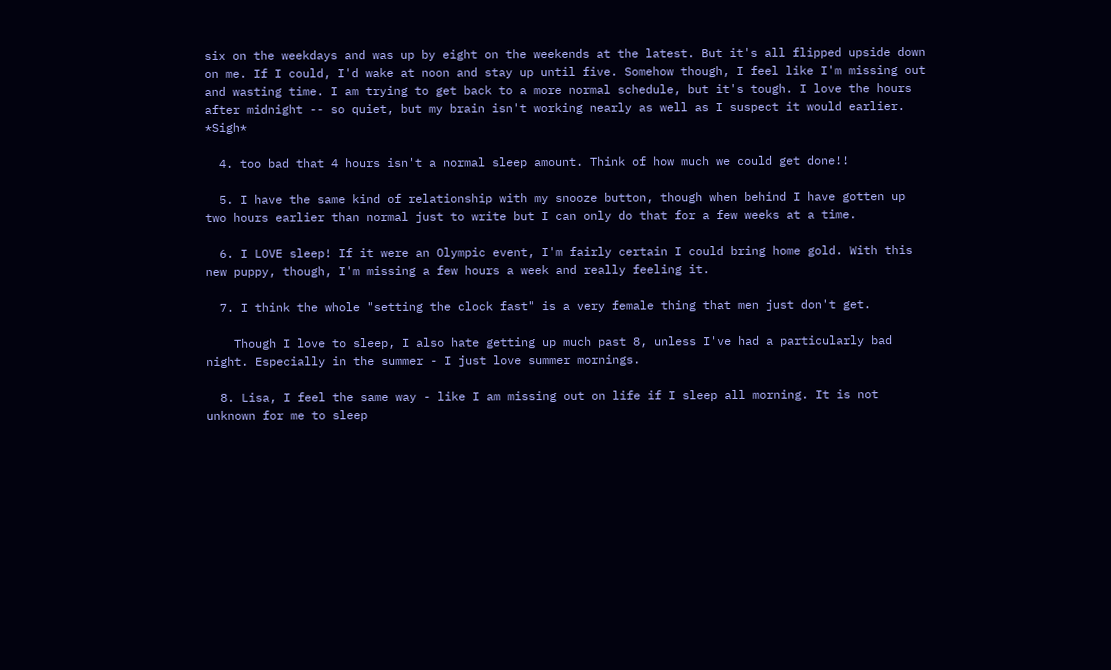six on the weekdays and was up by eight on the weekends at the latest. But it's all flipped upside down on me. If I could, I'd wake at noon and stay up until five. Somehow though, I feel like I'm missing out and wasting time. I am trying to get back to a more normal schedule, but it's tough. I love the hours after midnight -- so quiet, but my brain isn't working nearly as well as I suspect it would earlier. *Sigh*

  4. too bad that 4 hours isn't a normal sleep amount. Think of how much we could get done!!

  5. I have the same kind of relationship with my snooze button, though when behind I have gotten up two hours earlier than normal just to write but I can only do that for a few weeks at a time.

  6. I LOVE sleep! If it were an Olympic event, I'm fairly certain I could bring home gold. With this new puppy, though, I'm missing a few hours a week and really feeling it.

  7. I think the whole "setting the clock fast" is a very female thing that men just don't get.

    Though I love to sleep, I also hate getting up much past 8, unless I've had a particularly bad night. Especially in the summer - I just love summer mornings.

  8. Lisa, I feel the same way - like I am missing out on life if I sleep all morning. It is not unknown for me to sleep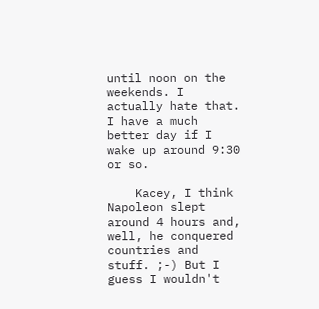until noon on the weekends. I actually hate that. I have a much better day if I wake up around 9:30 or so.

    Kacey, I think Napoleon slept around 4 hours and, well, he conquered countries and stuff. ;-) But I guess I wouldn't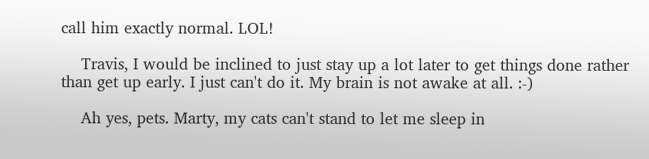call him exactly normal. LOL!

    Travis, I would be inclined to just stay up a lot later to get things done rather than get up early. I just can't do it. My brain is not awake at all. :-)

    Ah yes, pets. Marty, my cats can't stand to let me sleep in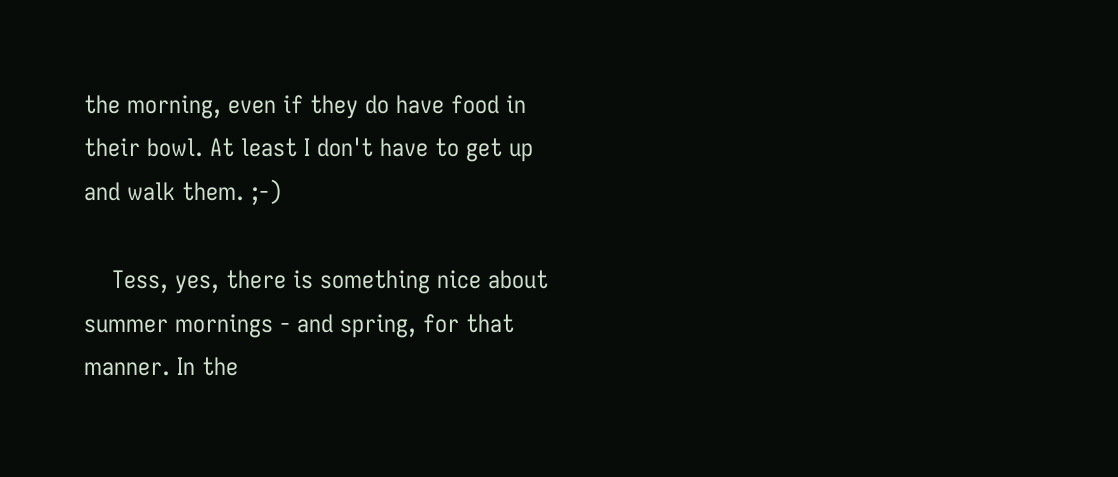the morning, even if they do have food in their bowl. At least I don't have to get up and walk them. ;-)

    Tess, yes, there is something nice about summer mornings - and spring, for that manner. In the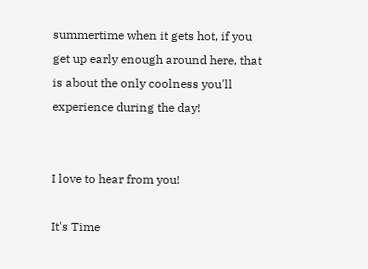summertime when it gets hot, if you get up early enough around here, that is about the only coolness you'll experience during the day!


I love to hear from you!

It's Time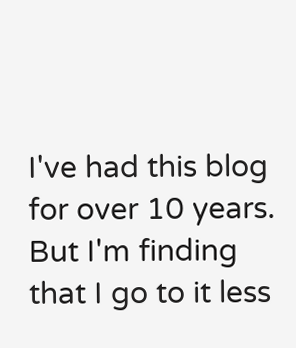I've had this blog for over 10 years. But I'm finding that I go to it less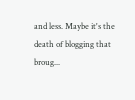and less. Maybe it's the death of blogging that broug...